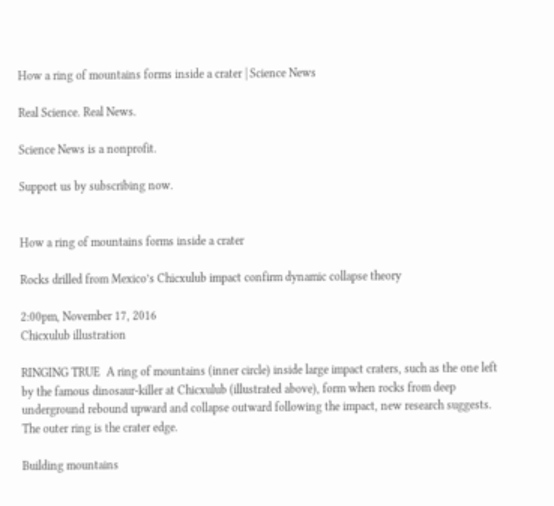How a ring of mountains forms inside a crater | Science News

Real Science. Real News.

Science News is a nonprofit.

Support us by subscribing now.


How a ring of mountains forms inside a crater

Rocks drilled from Mexico’s Chicxulub impact confirm dynamic collapse theory

2:00pm, November 17, 2016
Chicxulub illustration

RINGING TRUE  A ring of mountains (inner circle) inside large impact craters, such as the one left by the famous dinosaur-killer at Chicxulub (illustrated above), form when rocks from deep underground rebound upward and collapse outward following the impact, new research suggests. The outer ring is the crater edge.

Building mountains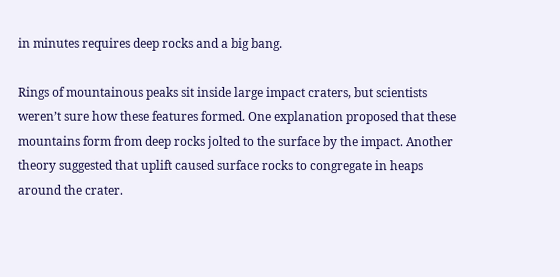in minutes requires deep rocks and a big bang.

Rings of mountainous peaks sit inside large impact craters, but scientists weren’t sure how these features formed. One explanation proposed that these mountains form from deep rocks jolted to the surface by the impact. Another theory suggested that uplift caused surface rocks to congregate in heaps around the crater.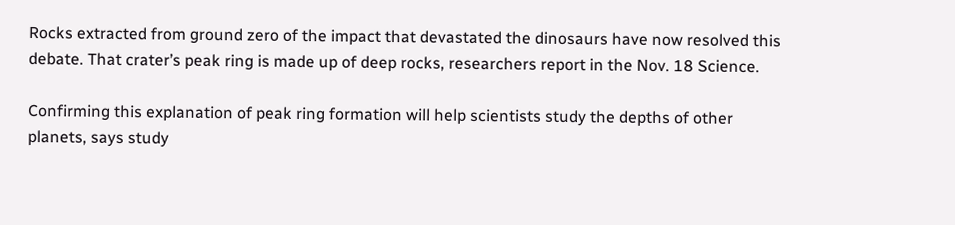Rocks extracted from ground zero of the impact that devastated the dinosaurs have now resolved this debate. That crater’s peak ring is made up of deep rocks, researchers report in the Nov. 18 Science.

Confirming this explanation of peak ring formation will help scientists study the depths of other planets, says study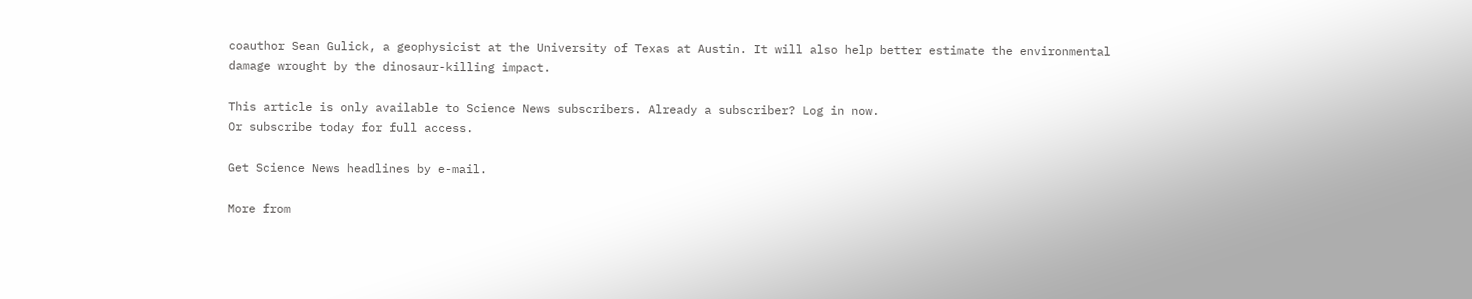coauthor Sean Gulick, a geophysicist at the University of Texas at Austin. It will also help better estimate the environmental damage wrought by the dinosaur-killing impact.

This article is only available to Science News subscribers. Already a subscriber? Log in now.
Or subscribe today for full access.

Get Science News headlines by e-mail.

More from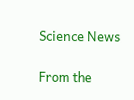Science News

From the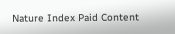Nature Index Paid Content